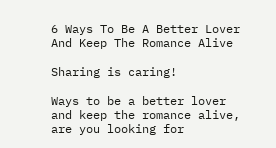6 Ways To Be A Better Lover And Keep The Romance Alive

Sharing is caring!

Ways to be a better lover and keep the romance alive, are you looking for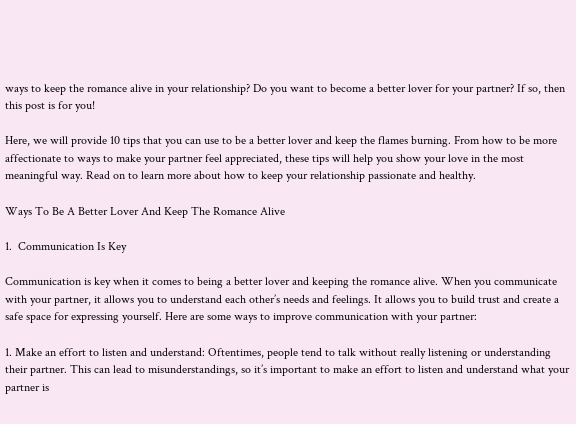ways to keep the romance alive in your relationship? Do you want to become a better lover for your partner? If so, then this post is for you!

Here, we will provide 10 tips that you can use to be a better lover and keep the flames burning. From how to be more affectionate to ways to make your partner feel appreciated, these tips will help you show your love in the most meaningful way. Read on to learn more about how to keep your relationship passionate and healthy.

Ways To Be A Better Lover And Keep The Romance Alive

1.  Communication Is Key

Communication is key when it comes to being a better lover and keeping the romance alive. When you communicate with your partner, it allows you to understand each other’s needs and feelings. It allows you to build trust and create a safe space for expressing yourself. Here are some ways to improve communication with your partner:

1. Make an effort to listen and understand: Oftentimes, people tend to talk without really listening or understanding their partner. This can lead to misunderstandings, so it’s important to make an effort to listen and understand what your partner is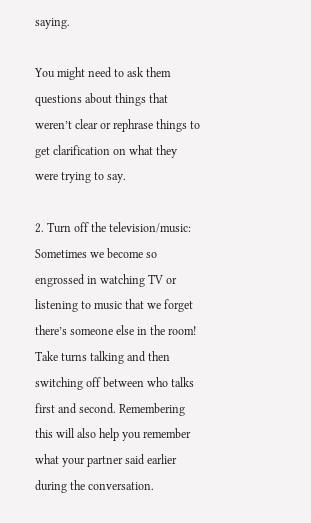saying.

You might need to ask them questions about things that weren’t clear or rephrase things to get clarification on what they were trying to say.

2. Turn off the television/music: Sometimes we become so engrossed in watching TV or listening to music that we forget there’s someone else in the room! Take turns talking and then switching off between who talks first and second. Remembering this will also help you remember what your partner said earlier during the conversation.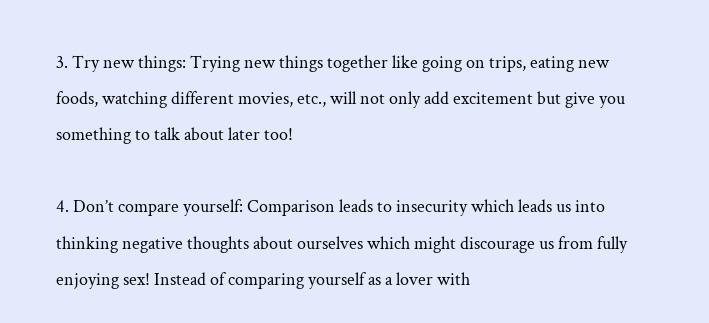3. Try new things: Trying new things together like going on trips, eating new foods, watching different movies, etc., will not only add excitement but give you something to talk about later too!

4. Don’t compare yourself: Comparison leads to insecurity which leads us into thinking negative thoughts about ourselves which might discourage us from fully enjoying sex! Instead of comparing yourself as a lover with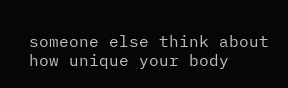someone else think about how unique your body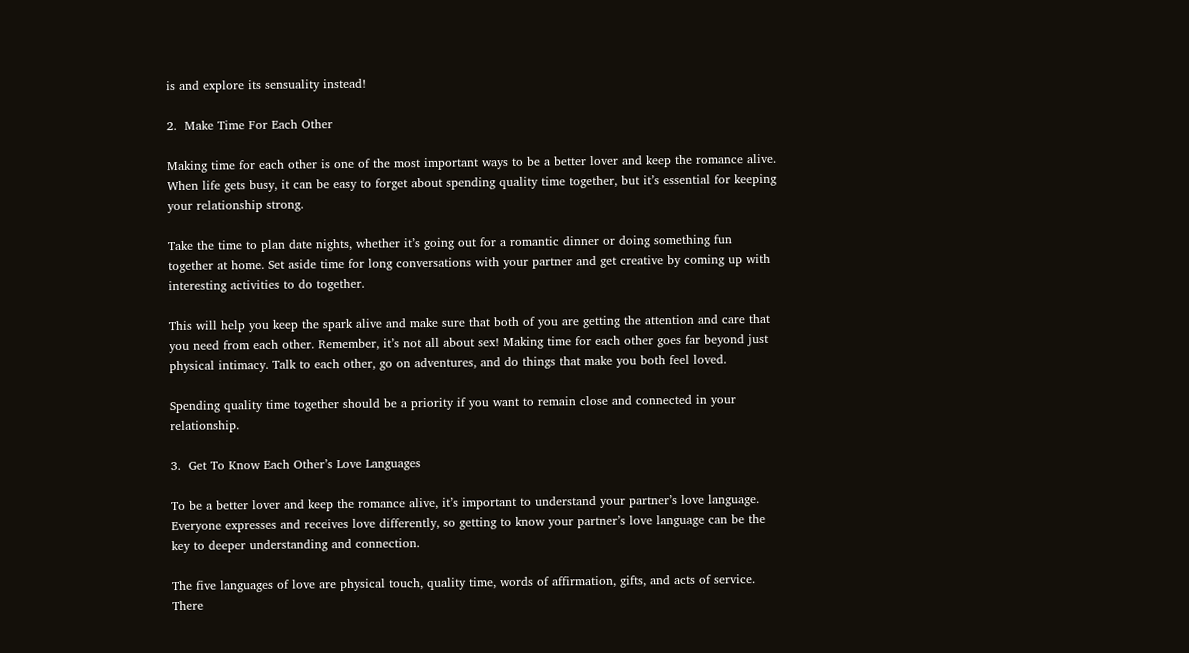is and explore its sensuality instead!

2.  Make Time For Each Other

Making time for each other is one of the most important ways to be a better lover and keep the romance alive. When life gets busy, it can be easy to forget about spending quality time together, but it’s essential for keeping your relationship strong.

Take the time to plan date nights, whether it’s going out for a romantic dinner or doing something fun together at home. Set aside time for long conversations with your partner and get creative by coming up with interesting activities to do together.

This will help you keep the spark alive and make sure that both of you are getting the attention and care that you need from each other. Remember, it’s not all about sex! Making time for each other goes far beyond just physical intimacy. Talk to each other, go on adventures, and do things that make you both feel loved.

Spending quality time together should be a priority if you want to remain close and connected in your relationship.

3.  Get To Know Each Other’s Love Languages

To be a better lover and keep the romance alive, it’s important to understand your partner’s love language. Everyone expresses and receives love differently, so getting to know your partner’s love language can be the key to deeper understanding and connection.

The five languages of love are physical touch, quality time, words of affirmation, gifts, and acts of service. There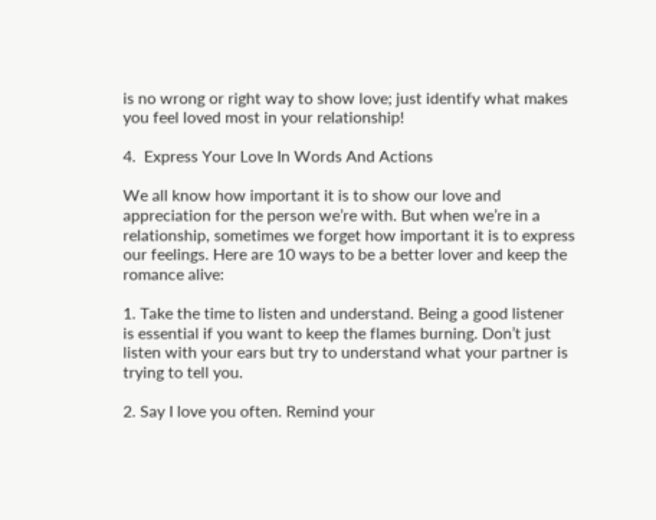is no wrong or right way to show love; just identify what makes you feel loved most in your relationship!

4.  Express Your Love In Words And Actions

We all know how important it is to show our love and appreciation for the person we’re with. But when we’re in a relationship, sometimes we forget how important it is to express our feelings. Here are 10 ways to be a better lover and keep the romance alive:

1. Take the time to listen and understand. Being a good listener is essential if you want to keep the flames burning. Don’t just listen with your ears but try to understand what your partner is trying to tell you.

2. Say I love you often. Remind your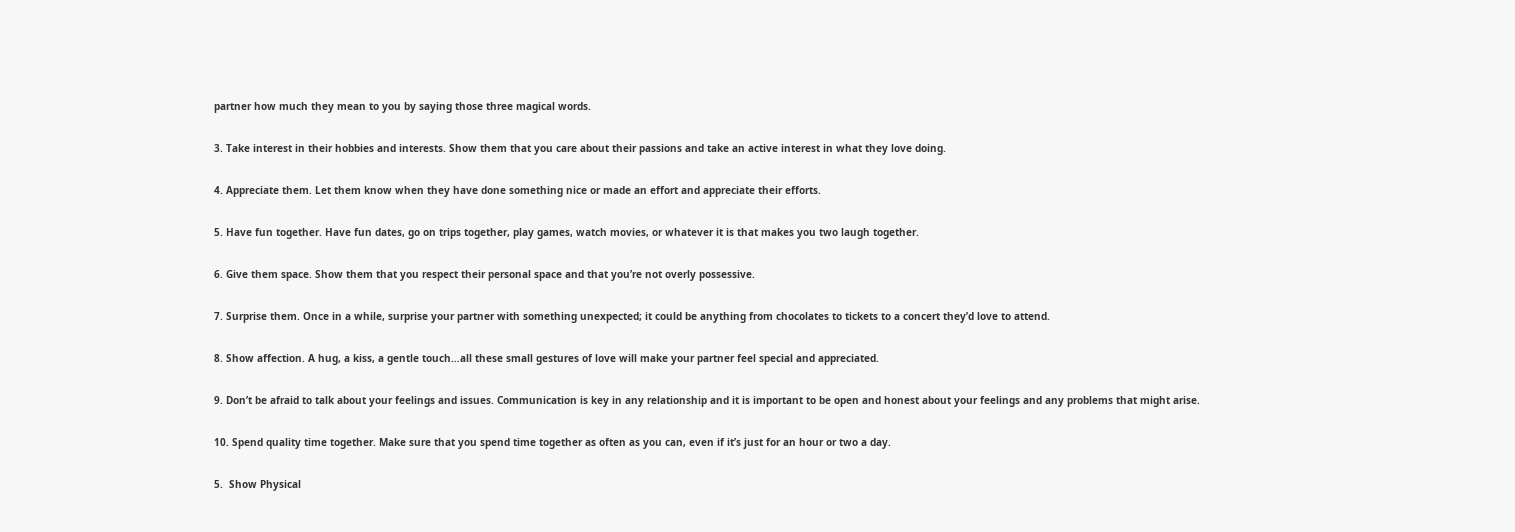partner how much they mean to you by saying those three magical words.

3. Take interest in their hobbies and interests. Show them that you care about their passions and take an active interest in what they love doing.

4. Appreciate them. Let them know when they have done something nice or made an effort and appreciate their efforts.

5. Have fun together. Have fun dates, go on trips together, play games, watch movies, or whatever it is that makes you two laugh together.

6. Give them space. Show them that you respect their personal space and that you’re not overly possessive.

7. Surprise them. Once in a while, surprise your partner with something unexpected; it could be anything from chocolates to tickets to a concert they’d love to attend.

8. Show affection. A hug, a kiss, a gentle touch…all these small gestures of love will make your partner feel special and appreciated.

9. Don’t be afraid to talk about your feelings and issues. Communication is key in any relationship and it is important to be open and honest about your feelings and any problems that might arise.

10. Spend quality time together. Make sure that you spend time together as often as you can, even if it’s just for an hour or two a day.

5.  Show Physical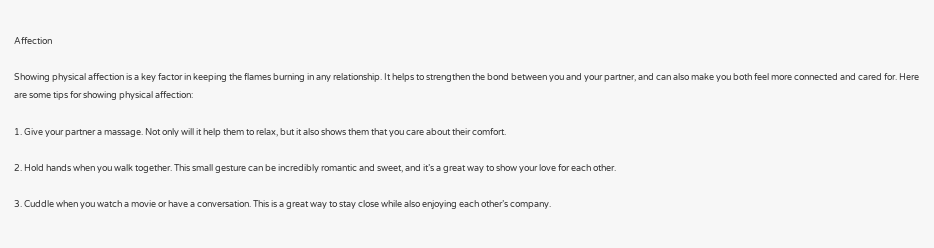Affection

Showing physical affection is a key factor in keeping the flames burning in any relationship. It helps to strengthen the bond between you and your partner, and can also make you both feel more connected and cared for. Here are some tips for showing physical affection:

1. Give your partner a massage. Not only will it help them to relax, but it also shows them that you care about their comfort.

2. Hold hands when you walk together. This small gesture can be incredibly romantic and sweet, and it’s a great way to show your love for each other.

3. Cuddle when you watch a movie or have a conversation. This is a great way to stay close while also enjoying each other’s company.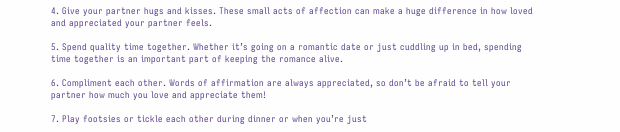4. Give your partner hugs and kisses. These small acts of affection can make a huge difference in how loved and appreciated your partner feels.

5. Spend quality time together. Whether it’s going on a romantic date or just cuddling up in bed, spending time together is an important part of keeping the romance alive.

6. Compliment each other. Words of affirmation are always appreciated, so don’t be afraid to tell your partner how much you love and appreciate them!

7. Play footsies or tickle each other during dinner or when you’re just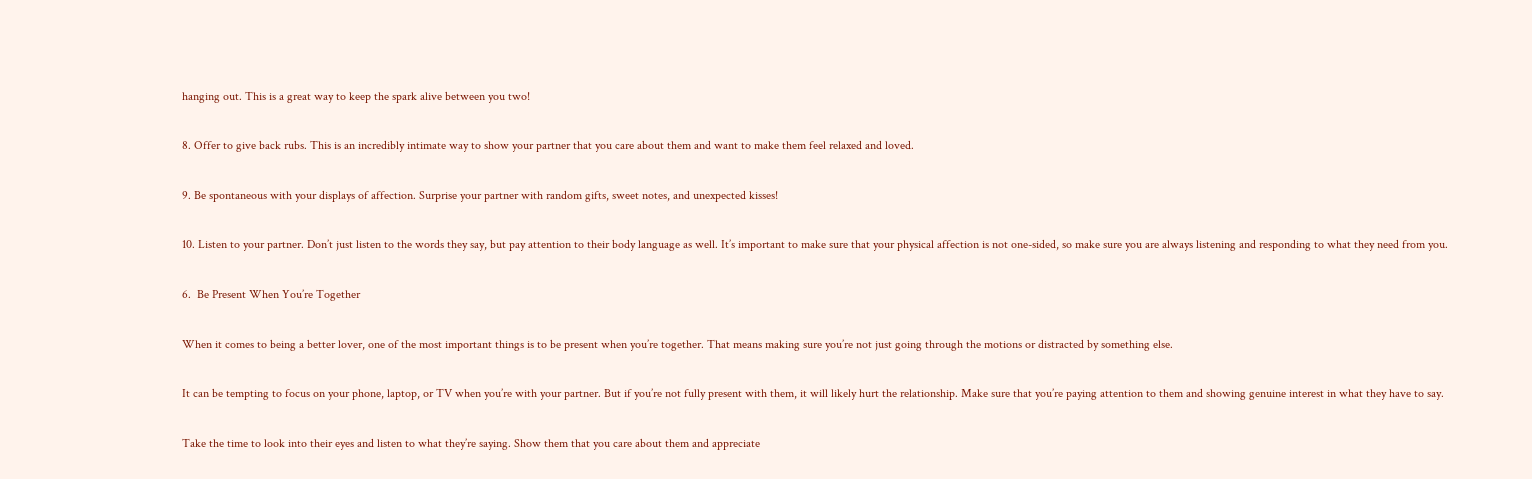hanging out. This is a great way to keep the spark alive between you two!

8. Offer to give back rubs. This is an incredibly intimate way to show your partner that you care about them and want to make them feel relaxed and loved.

9. Be spontaneous with your displays of affection. Surprise your partner with random gifts, sweet notes, and unexpected kisses!

10. Listen to your partner. Don’t just listen to the words they say, but pay attention to their body language as well. It’s important to make sure that your physical affection is not one-sided, so make sure you are always listening and responding to what they need from you.

6.  Be Present When You’re Together

When it comes to being a better lover, one of the most important things is to be present when you’re together. That means making sure you’re not just going through the motions or distracted by something else.

It can be tempting to focus on your phone, laptop, or TV when you’re with your partner. But if you’re not fully present with them, it will likely hurt the relationship. Make sure that you’re paying attention to them and showing genuine interest in what they have to say.

Take the time to look into their eyes and listen to what they’re saying. Show them that you care about them and appreciate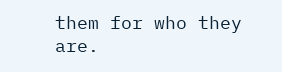them for who they are.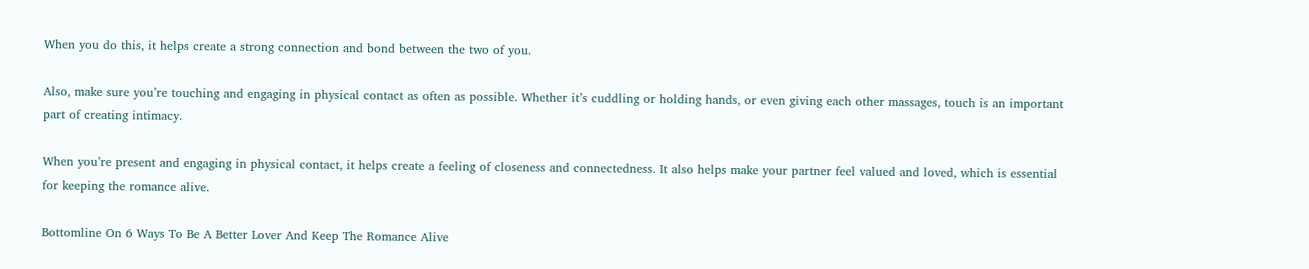When you do this, it helps create a strong connection and bond between the two of you.

Also, make sure you’re touching and engaging in physical contact as often as possible. Whether it’s cuddling or holding hands, or even giving each other massages, touch is an important part of creating intimacy.

When you’re present and engaging in physical contact, it helps create a feeling of closeness and connectedness. It also helps make your partner feel valued and loved, which is essential for keeping the romance alive.

Bottomline On 6 Ways To Be A Better Lover And Keep The Romance Alive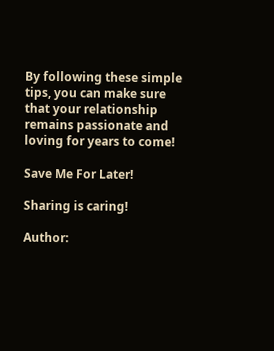By following these simple tips, you can make sure that your relationship remains passionate and loving for years to come!

Save Me For Later!

Sharing is caring!

Author: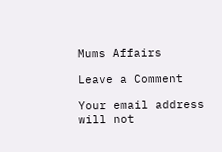Mums Affairs

Leave a Comment

Your email address will not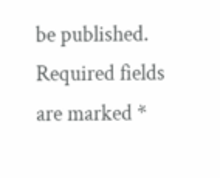be published. Required fields are marked *